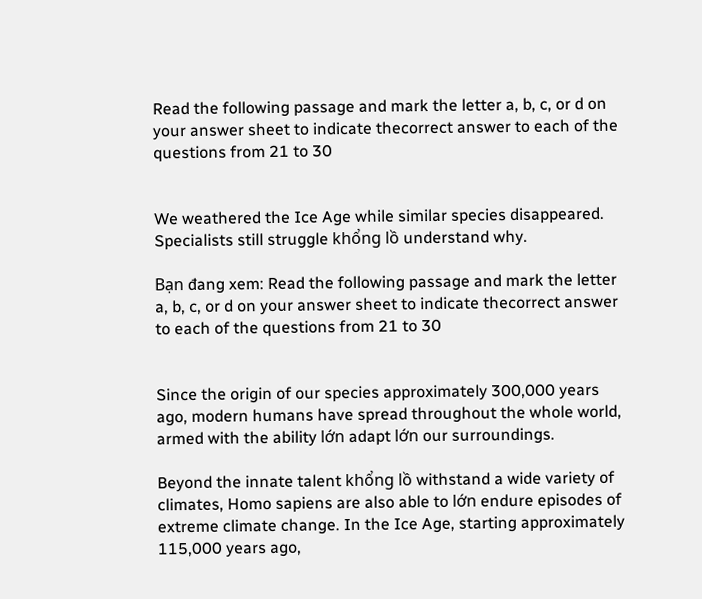Read the following passage and mark the letter a, b, c, or d on your answer sheet to indicate thecorrect answer to each of the questions from 21 to 30


We weathered the Ice Age while similar species disappeared. Specialists still struggle khổng lồ understand why.

Bạn đang xem: Read the following passage and mark the letter a, b, c, or d on your answer sheet to indicate thecorrect answer to each of the questions from 21 to 30


Since the origin of our species approximately 300,000 years ago, modern humans have spread throughout the whole world, armed with the ability lớn adapt lớn our surroundings.

Beyond the innate talent khổng lồ withstand a wide variety of climates, Homo sapiens are also able to lớn endure episodes of extreme climate change. In the Ice Age, starting approximately 115,000 years ago,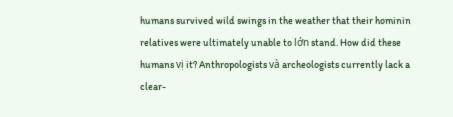humans survived wild swings in the weather that their hominin relatives were ultimately unable to lớn stand. How did these humans vị it? Anthropologists và archeologists currently lack a clear-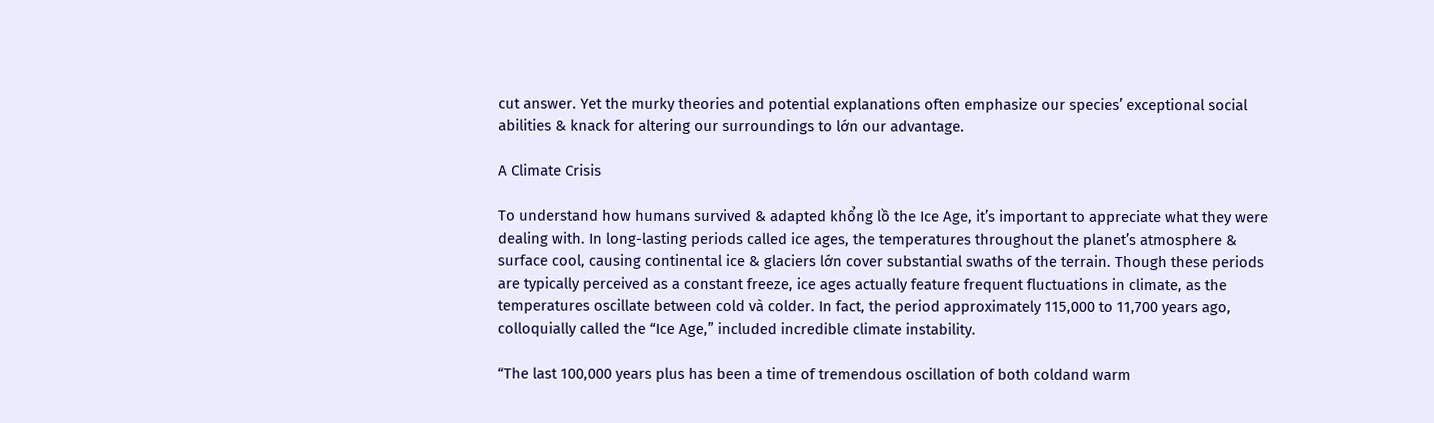cut answer. Yet the murky theories and potential explanations often emphasize our species’ exceptional social abilities & knack for altering our surroundings to lớn our advantage.

A Climate Crisis

To understand how humans survived & adapted khổng lồ the Ice Age, it’s important to appreciate what they were dealing with. In long-lasting periods called ice ages, the temperatures throughout the planet’s atmosphere & surface cool, causing continental ice & glaciers lớn cover substantial swaths of the terrain. Though these periods are typically perceived as a constant freeze, ice ages actually feature frequent fluctuations in climate, as the temperatures oscillate between cold và colder. In fact, the period approximately 115,000 to 11,700 years ago, colloquially called the “Ice Age,” included incredible climate instability.

“The last 100,000 years plus has been a time of tremendous oscillation of both coldand warm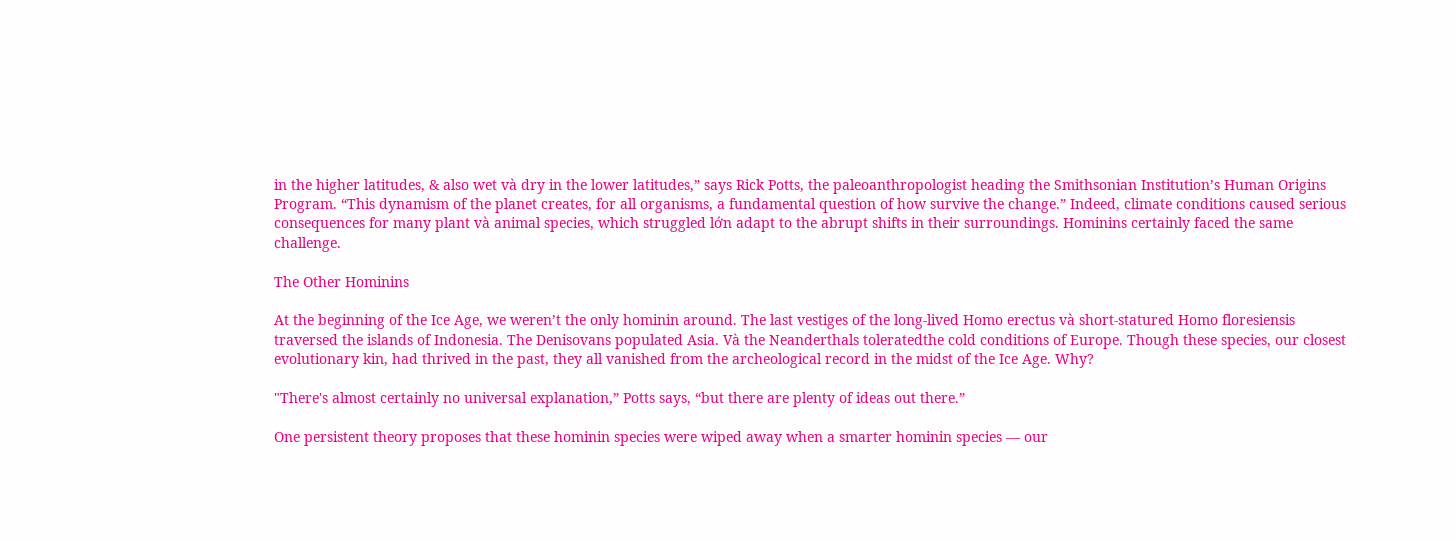in the higher latitudes, & also wet và dry in the lower latitudes,” says Rick Potts, the paleoanthropologist heading the Smithsonian Institution’s Human Origins Program. “This dynamism of the planet creates, for all organisms, a fundamental question of how survive the change.” Indeed, climate conditions caused serious consequences for many plant và animal species, which struggled lớn adapt to the abrupt shifts in their surroundings. Hominins certainly faced the same challenge.

The Other Hominins

At the beginning of the Ice Age, we weren’t the only hominin around. The last vestiges of the long-lived Homo erectus và short-statured Homo floresiensis traversed the islands of Indonesia. The Denisovans populated Asia. Và the Neanderthals toleratedthe cold conditions of Europe. Though these species, our closest evolutionary kin, had thrived in the past, they all vanished from the archeological record in the midst of the Ice Age. Why?

"There's almost certainly no universal explanation,” Potts says, “but there are plenty of ideas out there.”

One persistent theory proposes that these hominin species were wiped away when a smarter hominin species — our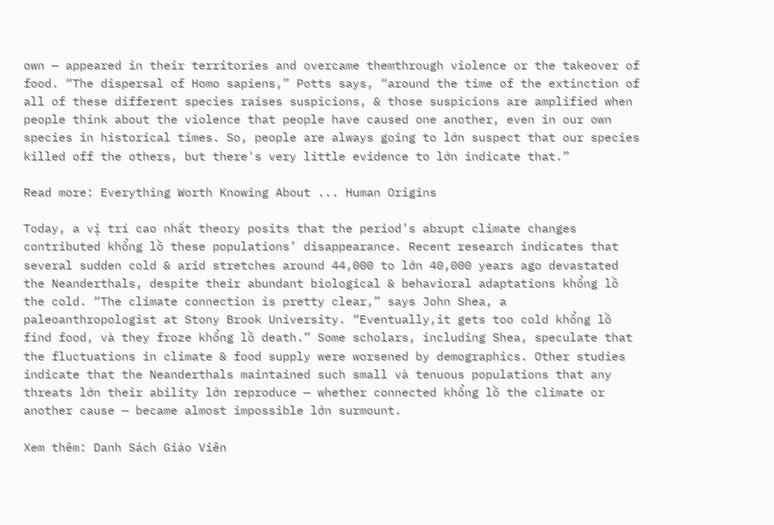own — appeared in their territories and overcame themthrough violence or the takeover of food. “The dispersal of Homo sapiens,” Potts says, “around the time of the extinction of all of these different species raises suspicions, & those suspicions are amplified when people think about the violence that people have caused one another, even in our own species in historical times. So, people are always going to lớn suspect that our species killed off the others, but there's very little evidence to lớn indicate that.”

Read more: Everything Worth Knowing About ... Human Origins

Today, a vị trí cao nhất theory posits that the period’s abrupt climate changes contributed khổng lồ these populations’ disappearance. Recent research indicates that several sudden cold & arid stretches around 44,000 to lớn 40,000 years ago devastated the Neanderthals, despite their abundant biological & behavioral adaptations khổng lồ the cold. “The climate connection is pretty clear,” says John Shea, a paleoanthropologist at Stony Brook University. “Eventually,it gets too cold khổng lồ find food, và they froze khổng lồ death.” Some scholars, including Shea, speculate that the fluctuations in climate & food supply were worsened by demographics. Other studies indicate that the Neanderthals maintained such small và tenuous populations that any threats lớn their ability lớn reproduce — whether connected khổng lồ the climate or another cause — became almost impossible lớn surmount.

Xem thêm: Danh Sách Giáo Viên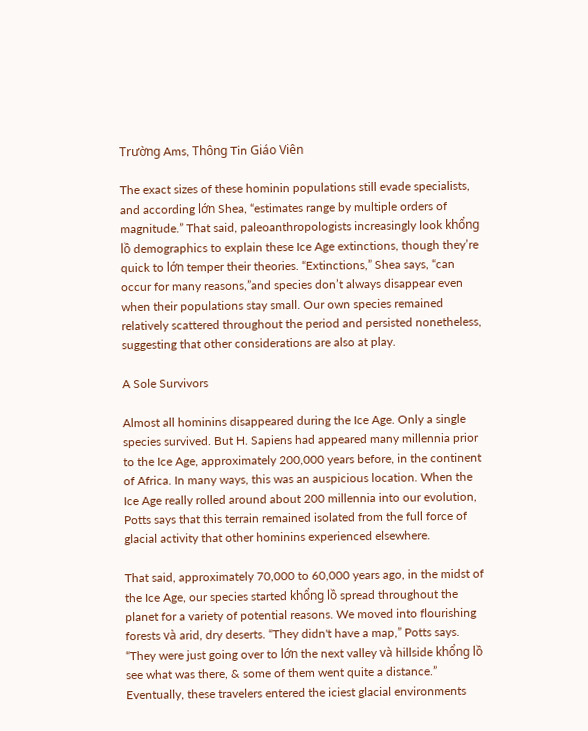Trường Ams, Thông Tin Giáo Viên

The exact sizes of these hominin populations still evade specialists, and according lớn Shea, “estimates range by multiple orders of magnitude.” That said, paleoanthropologists increasingly look khổng lồ demographics to explain these Ice Age extinctions, though they’re quick to lớn temper their theories. “Extinctions,” Shea says, “can occur for many reasons,”and species don’t always disappear even when their populations stay small. Our own species remained relatively scattered throughout the period and persisted nonetheless, suggesting that other considerations are also at play.

A Sole Survivors

Almost all hominins disappeared during the Ice Age. Only a single species survived. But H. Sapiens had appeared many millennia prior to the Ice Age, approximately 200,000 years before, in the continent of Africa. In many ways, this was an auspicious location. When the Ice Age really rolled around about 200 millennia into our evolution, Potts says that this terrain remained isolated from the full force of glacial activity that other hominins experienced elsewhere.

That said, approximately 70,000 to 60,000 years ago, in the midst of the Ice Age, our species started khổng lồ spread throughout the planet for a variety of potential reasons. We moved into flourishing forests và arid, dry deserts. “They didn't have a map,” Potts says. “They were just going over to lớn the next valley và hillside khổng lồ see what was there, & some of them went quite a distance.” Eventually, these travelers entered the iciest glacial environments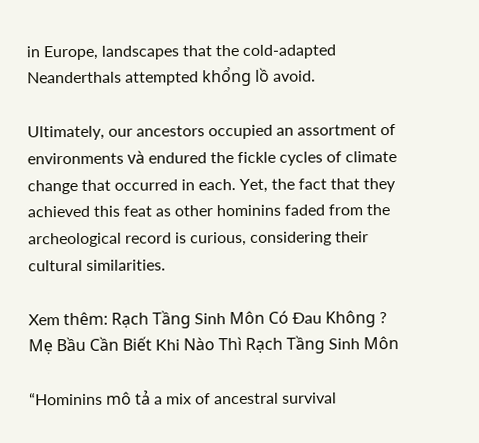in Europe, landscapes that the cold-adapted Neanderthals attempted khổng lồ avoid.

Ultimately, our ancestors occupied an assortment of environments và endured the fickle cycles of climate change that occurred in each. Yet, the fact that they achieved this feat as other hominins faded from the archeological record is curious, considering their cultural similarities.

Xem thêm: Rạch Tầng Sinh Môn Có Đau Không ? Mẹ Bầu Cần Biết Khi Nào Thì Rạch Tầng Sinh Môn

“Hominins mô tả a mix of ancestral survival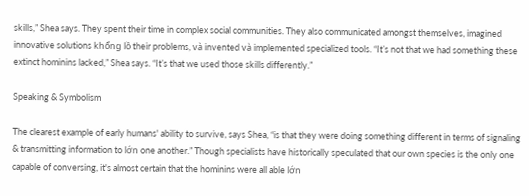skills,” Shea says. They spent their time in complex social communities. They also communicated amongst themselves, imagined innovative solutions khổng lồ their problems, và invented và implemented specialized tools. “It’s not that we had something these extinct hominins lacked,” Shea says. “It’s that we used those skills differently.”

Speaking & Symbolism

The clearest example of early humans' ability to survive, says Shea, “is that they were doing something different in terms of signaling & transmitting information to lớn one another.” Though specialists have historically speculated that our own species is the only one capable of conversing, it's almost certain that the hominins were all able lớn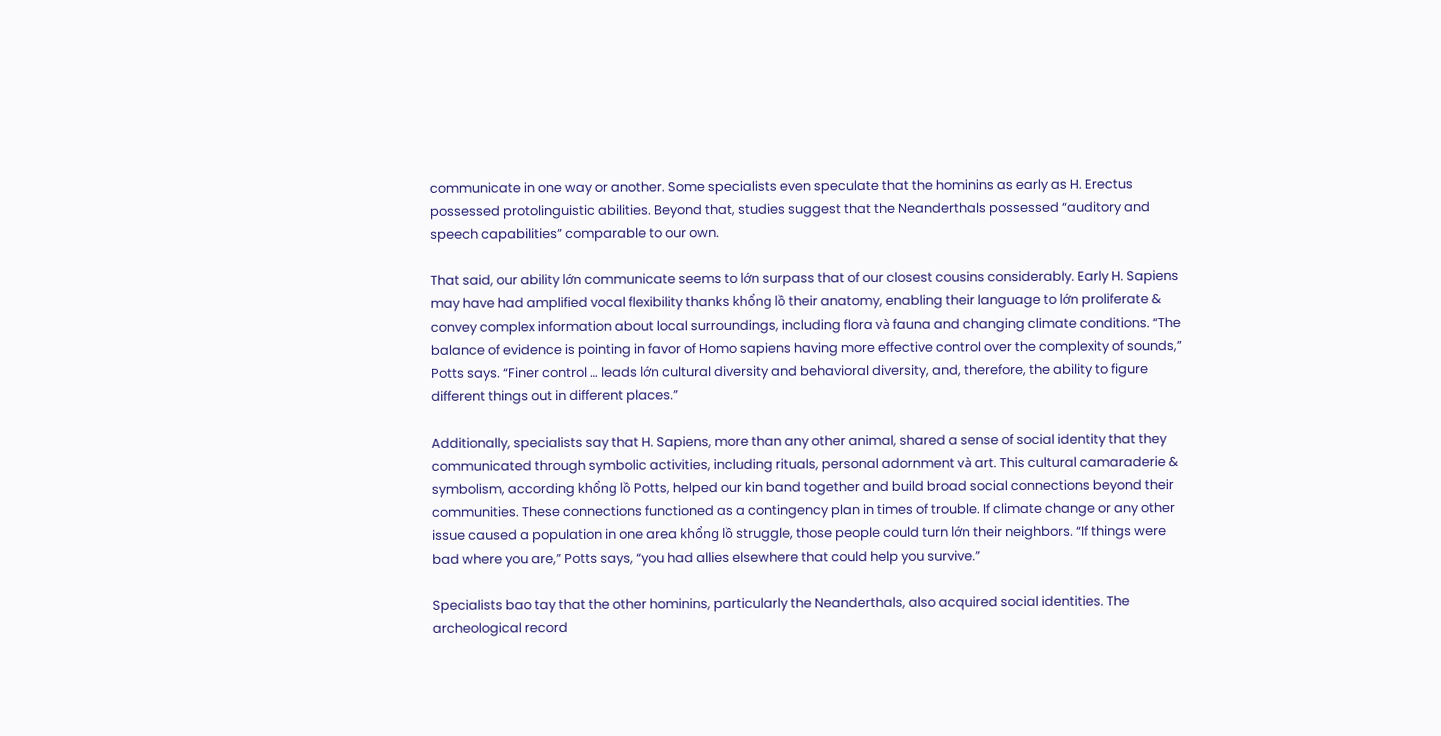communicate in one way or another. Some specialists even speculate that the hominins as early as H. Erectus possessed protolinguistic abilities. Beyond that, studies suggest that the Neanderthals possessed “auditory and speech capabilities” comparable to our own.

That said, our ability lớn communicate seems to lớn surpass that of our closest cousins considerably. Early H. Sapiens may have had amplified vocal flexibility thanks khổng lồ their anatomy, enabling their language to lớn proliferate & convey complex information about local surroundings, including flora và fauna and changing climate conditions. “The balance of evidence is pointing in favor of Homo sapiens having more effective control over the complexity of sounds,” Potts says. “Finer control … leads lớn cultural diversity and behavioral diversity, and, therefore, the ability to figure different things out in different places.”

Additionally, specialists say that H. Sapiens, more than any other animal, shared a sense of social identity that they communicated through symbolic activities, including rituals, personal adornment và art. This cultural camaraderie & symbolism, according khổng lồ Potts, helped our kin band together and build broad social connections beyond their communities. These connections functioned as a contingency plan in times of trouble. If climate change or any other issue caused a population in one area khổng lồ struggle, those people could turn lớn their neighbors. “If things were bad where you are,” Potts says, “you had allies elsewhere that could help you survive.”

Specialists bao tay that the other hominins, particularly the Neanderthals, also acquired social identities. The archeological record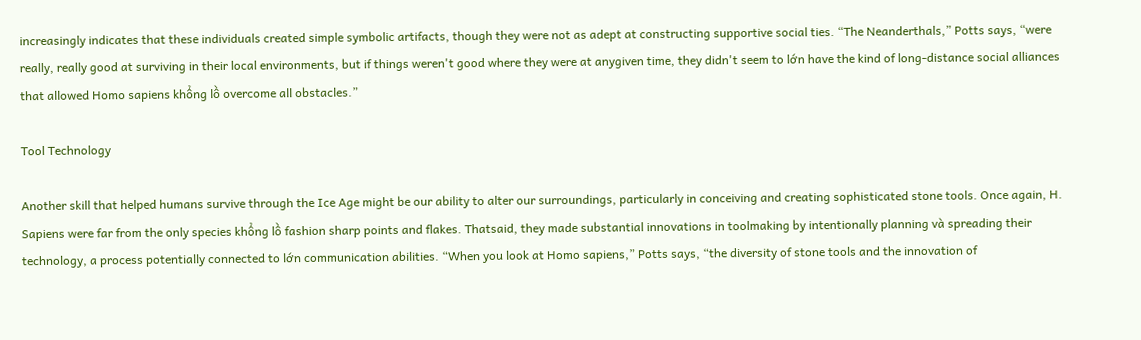increasingly indicates that these individuals created simple symbolic artifacts, though they were not as adept at constructing supportive social ties. “The Neanderthals,” Potts says, “were really, really good at surviving in their local environments, but if things weren't good where they were at anygiven time, they didn't seem to lớn have the kind of long-distance social alliances that allowed Homo sapiens khổng lồ overcome all obstacles.”

Tool Technology

Another skill that helped humans survive through the Ice Age might be our ability to alter our surroundings, particularly in conceiving and creating sophisticated stone tools. Once again, H. Sapiens were far from the only species khổng lồ fashion sharp points and flakes. Thatsaid, they made substantial innovations in toolmaking by intentionally planning và spreading their technology, a process potentially connected to lớn communication abilities. “When you look at Homo sapiens,” Potts says, “the diversity of stone tools and the innovation of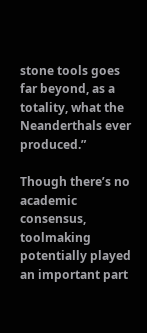stone tools goes far beyond, as a totality, what the Neanderthals ever produced.”

Though there’s no academic consensus, toolmaking potentially played an important part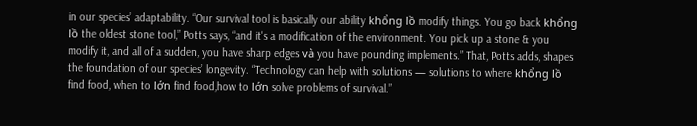in our species’ adaptability. “Our survival tool is basically our ability khổng lồ modify things. You go back khổng lồ the oldest stone tool,” Potts says, “and it's a modification of the environment. You pick up a stone & you modify it, and all of a sudden, you have sharp edges và you have pounding implements.” That, Potts adds, shapes the foundation of our species’ longevity. “Technology can help with solutions — solutions to where khổng lồ find food, when to lớn find food,how to lớn solve problems of survival.”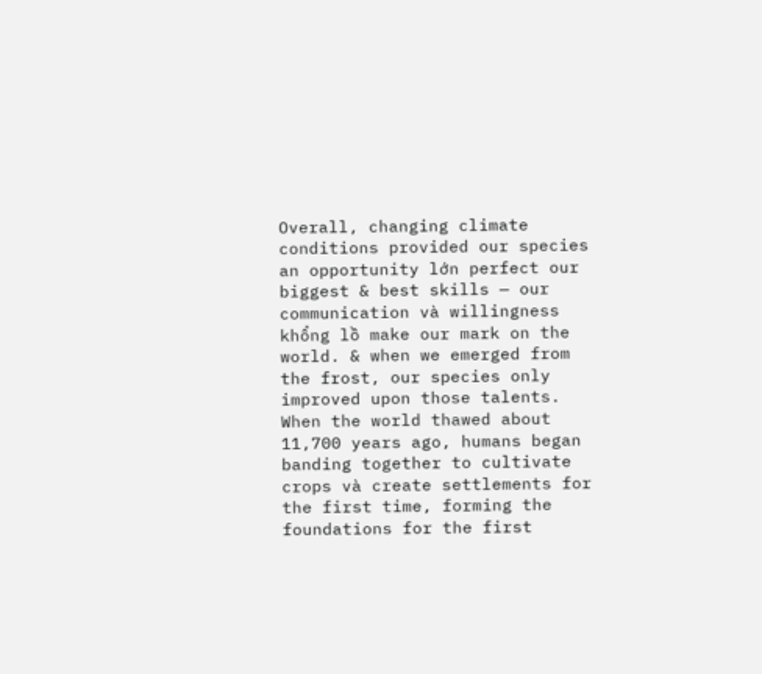Overall, changing climate conditions provided our species an opportunity lớn perfect our biggest & best skills — our communication và willingness khổng lồ make our mark on the world. & when we emerged from the frost, our species only improved upon those talents. When the world thawed about 11,700 years ago, humans began banding together to cultivate crops và create settlements for the first time, forming the foundations for the first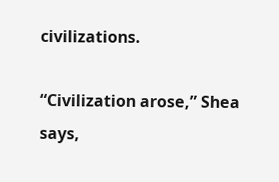civilizations.

“Civilization arose,” Shea says,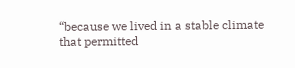“because we lived in a stable climate that permitted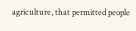agriculture, that permitted people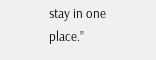stay in one place.”